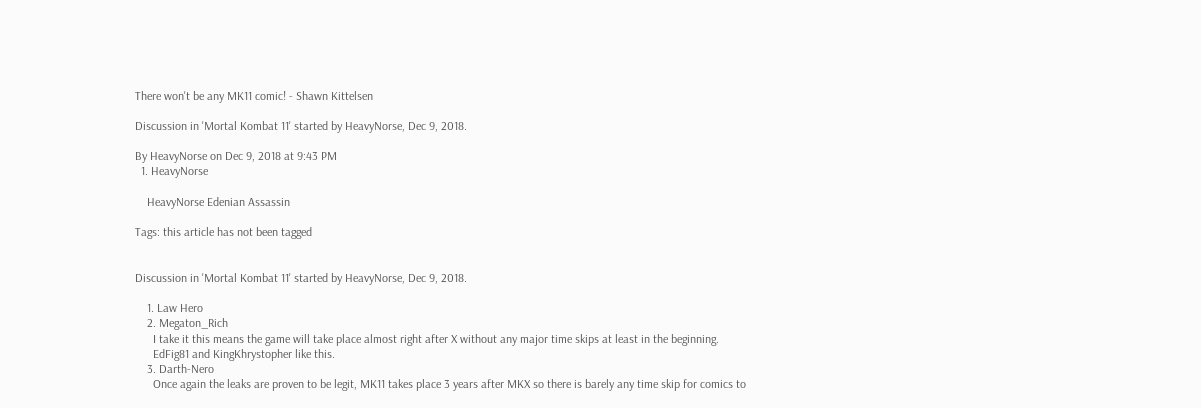There won't be any MK11 comic! - Shawn Kittelsen

Discussion in 'Mortal Kombat 11' started by HeavyNorse, Dec 9, 2018.

By HeavyNorse on Dec 9, 2018 at 9:43 PM
  1. HeavyNorse

    HeavyNorse Edenian Assassin

Tags: this article has not been tagged


Discussion in 'Mortal Kombat 11' started by HeavyNorse, Dec 9, 2018.

    1. Law Hero
    2. Megaton_Rich
      I take it this means the game will take place almost right after X without any major time skips at least in the beginning.
      EdFig81 and KingKhrystopher like this.
    3. Darth-Nero
      Once again the leaks are proven to be legit, MK11 takes place 3 years after MKX so there is barely any time skip for comics to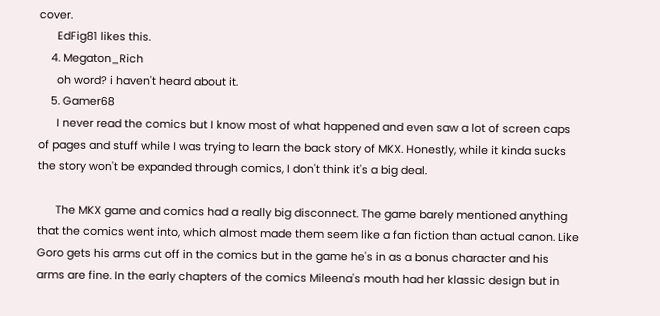cover.
      EdFig81 likes this.
    4. Megaton_Rich
      oh word? i haven't heard about it.
    5. Gamer68
      I never read the comics but I know most of what happened and even saw a lot of screen caps of pages and stuff while I was trying to learn the back story of MKX. Honestly, while it kinda sucks the story won't be expanded through comics, I don't think it's a big deal.

      The MKX game and comics had a really big disconnect. The game barely mentioned anything that the comics went into, which almost made them seem like a fan fiction than actual canon. Like Goro gets his arms cut off in the comics but in the game he's in as a bonus character and his arms are fine. In the early chapters of the comics Mileena's mouth had her klassic design but in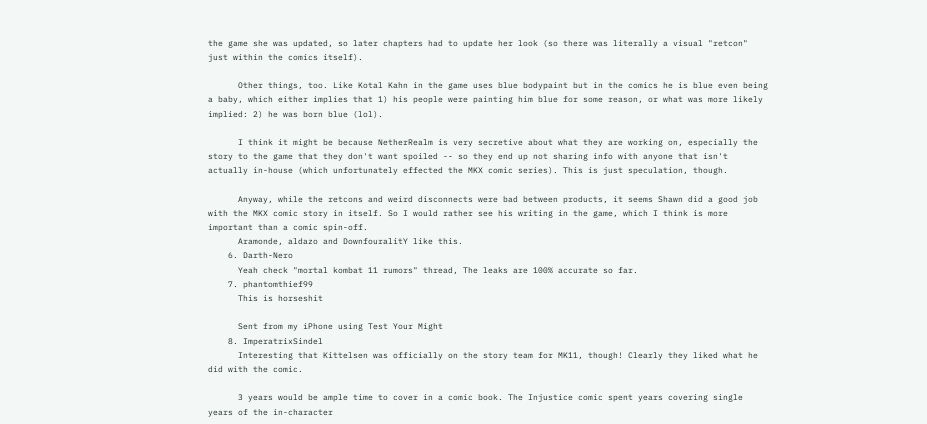the game she was updated, so later chapters had to update her look (so there was literally a visual "retcon" just within the comics itself).

      Other things, too. Like Kotal Kahn in the game uses blue bodypaint but in the comics he is blue even being a baby, which either implies that 1) his people were painting him blue for some reason, or what was more likely implied: 2) he was born blue (lol).

      I think it might be because NetherRealm is very secretive about what they are working on, especially the story to the game that they don't want spoiled -- so they end up not sharing info with anyone that isn't actually in-house (which unfortunately effected the MKX comic series). This is just speculation, though.

      Anyway, while the retcons and weird disconnects were bad between products, it seems Shawn did a good job with the MKX comic story in itself. So I would rather see his writing in the game, which I think is more important than a comic spin-off.
      Aramonde, aldazo and DownfouralitY like this.
    6. Darth-Nero
      Yeah check "mortal kombat 11 rumors" thread, The leaks are 100% accurate so far.
    7. phantomthief99
      This is horseshit

      Sent from my iPhone using Test Your Might
    8. ImperatrixSindel
      Interesting that Kittelsen was officially on the story team for MK11, though! Clearly they liked what he did with the comic.

      3 years would be ample time to cover in a comic book. The Injustice comic spent years covering single years of the in-character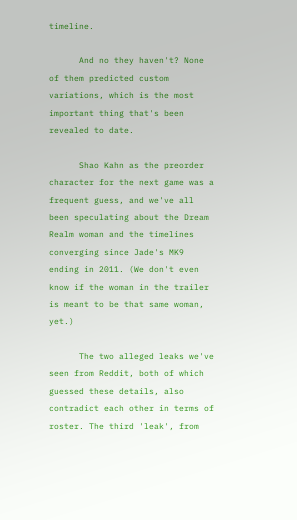timeline.

      And no they haven't? None of them predicted custom variations, which is the most important thing that's been revealed to date.

      Shao Kahn as the preorder character for the next game was a frequent guess, and we've all been speculating about the Dream Realm woman and the timelines converging since Jade's MK9 ending in 2011. (We don't even know if the woman in the trailer is meant to be that same woman, yet.)

      The two alleged leaks we've seen from Reddit, both of which guessed these details, also contradict each other in terms of roster. The third 'leak', from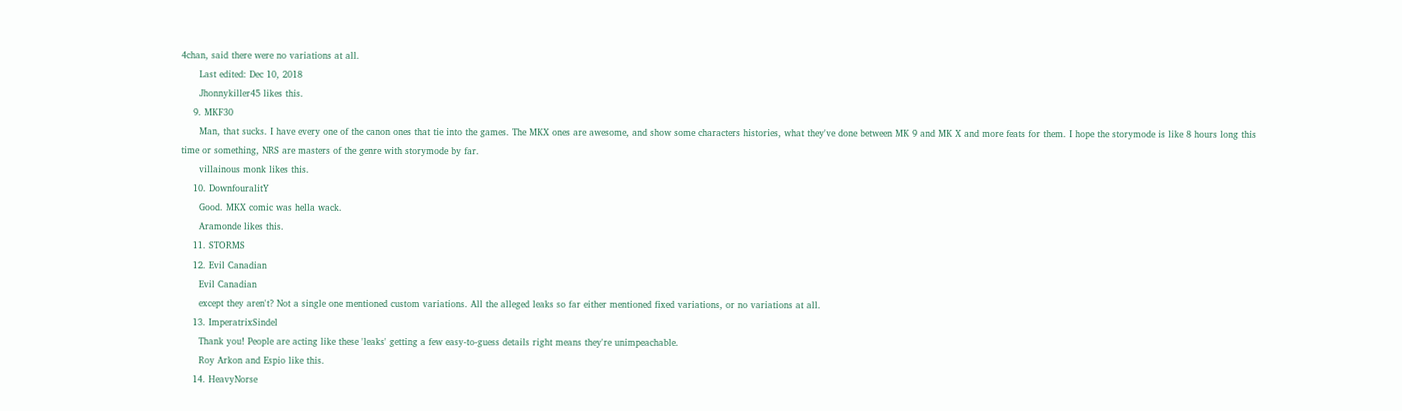4chan, said there were no variations at all.
      Last edited: Dec 10, 2018
      Jhonnykiller45 likes this.
    9. MKF30
      Man, that sucks. I have every one of the canon ones that tie into the games. The MKX ones are awesome, and show some characters histories, what they've done between MK 9 and MK X and more feats for them. I hope the storymode is like 8 hours long this time or something, NRS are masters of the genre with storymode by far.
      villainous monk likes this.
    10. DownfouralitY
      Good. MKX comic was hella wack.
      Aramonde likes this.
    11. STORMS
    12. Evil Canadian
      Evil Canadian
      except they aren't? Not a single one mentioned custom variations. All the alleged leaks so far either mentioned fixed variations, or no variations at all.
    13. ImperatrixSindel
      Thank you! People are acting like these 'leaks' getting a few easy-to-guess details right means they're unimpeachable.
      Roy Arkon and Espio like this.
    14. HeavyNorse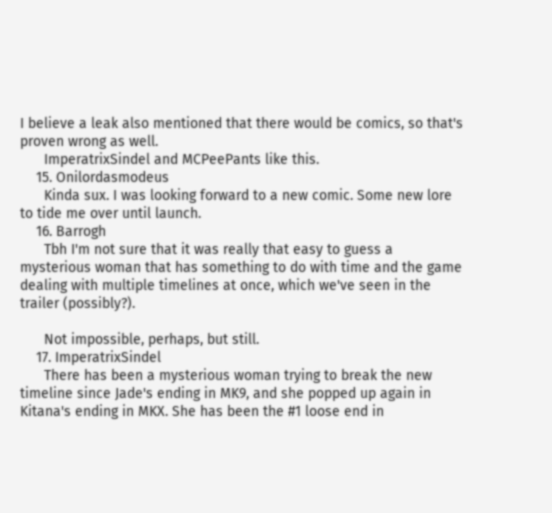I believe a leak also mentioned that there would be comics, so that's proven wrong as well.
      ImperatrixSindel and MCPeePants like this.
    15. Onilordasmodeus
      Kinda sux. I was looking forward to a new comic. Some new lore to tide me over until launch.
    16. Barrogh
      Tbh I'm not sure that it was really that easy to guess a mysterious woman that has something to do with time and the game dealing with multiple timelines at once, which we've seen in the trailer (possibly?).

      Not impossible, perhaps, but still.
    17. ImperatrixSindel
      There has been a mysterious woman trying to break the new timeline since Jade's ending in MK9, and she popped up again in Kitana's ending in MKX. She has been the #1 loose end in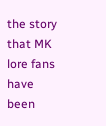the story that MK lore fans have been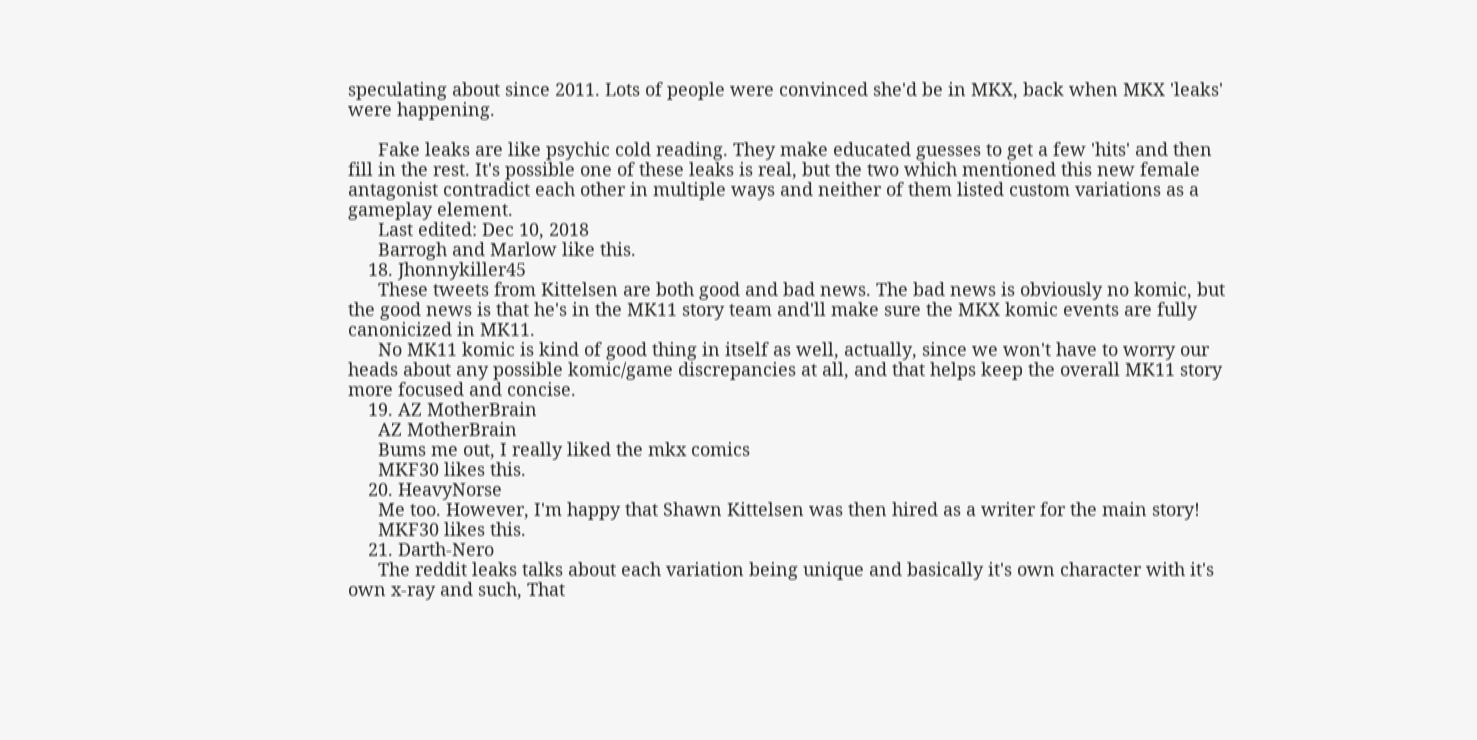speculating about since 2011. Lots of people were convinced she'd be in MKX, back when MKX 'leaks' were happening.

      Fake leaks are like psychic cold reading. They make educated guesses to get a few 'hits' and then fill in the rest. It's possible one of these leaks is real, but the two which mentioned this new female antagonist contradict each other in multiple ways and neither of them listed custom variations as a gameplay element.
      Last edited: Dec 10, 2018
      Barrogh and Marlow like this.
    18. Jhonnykiller45
      These tweets from Kittelsen are both good and bad news. The bad news is obviously no komic, but the good news is that he's in the MK11 story team and'll make sure the MKX komic events are fully canonicized in MK11.
      No MK11 komic is kind of good thing in itself as well, actually, since we won't have to worry our heads about any possible komic/game discrepancies at all, and that helps keep the overall MK11 story more focused and concise.
    19. AZ MotherBrain
      AZ MotherBrain
      Bums me out, I really liked the mkx comics
      MKF30 likes this.
    20. HeavyNorse
      Me too. However, I'm happy that Shawn Kittelsen was then hired as a writer for the main story!
      MKF30 likes this.
    21. Darth-Nero
      The reddit leaks talks about each variation being unique and basically it's own character with it's own x-ray and such, That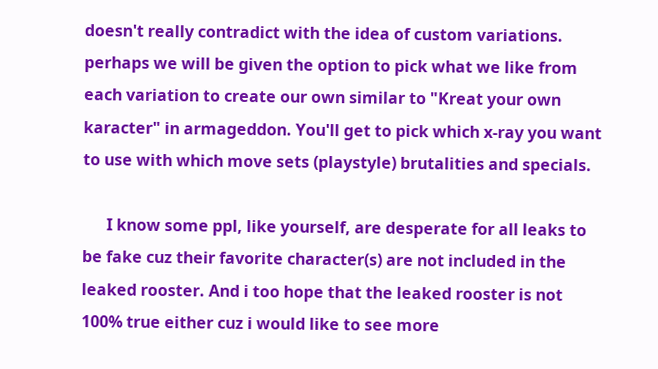doesn't really contradict with the idea of custom variations. perhaps we will be given the option to pick what we like from each variation to create our own similar to "Kreat your own karacter" in armageddon. You'll get to pick which x-ray you want to use with which move sets (playstyle) brutalities and specials.

      I know some ppl, like yourself, are desperate for all leaks to be fake cuz their favorite character(s) are not included in the leaked rooster. And i too hope that the leaked rooster is not 100% true either cuz i would like to see more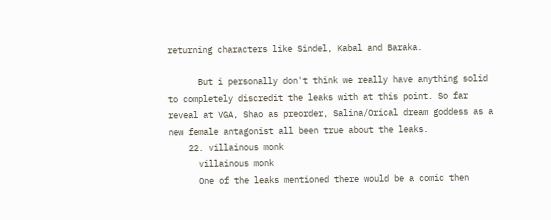returning characters like Sindel, Kabal and Baraka.

      But i personally don't think we really have anything solid to completely discredit the leaks with at this point. So far reveal at VGA, Shao as preorder, Salina/Orical dream goddess as a new female antagonist all been true about the leaks.
    22. villainous monk
      villainous monk
      One of the leaks mentioned there would be a comic then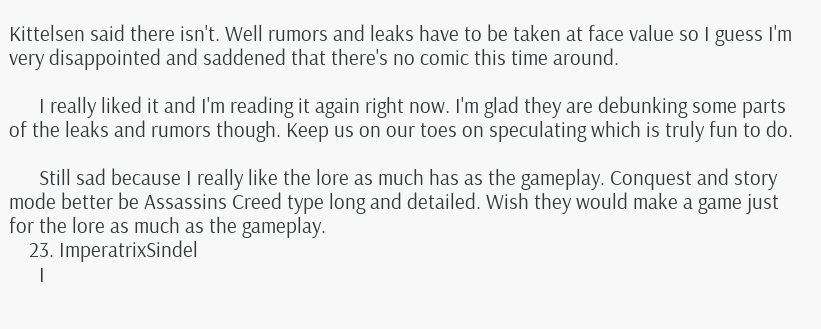Kittelsen said there isn't. Well rumors and leaks have to be taken at face value so I guess I'm very disappointed and saddened that there's no comic this time around.

      I really liked it and I'm reading it again right now. I'm glad they are debunking some parts of the leaks and rumors though. Keep us on our toes on speculating which is truly fun to do.

      Still sad because I really like the lore as much has as the gameplay. Conquest and story mode better be Assassins Creed type long and detailed. Wish they would make a game just for the lore as much as the gameplay.
    23. ImperatrixSindel
      I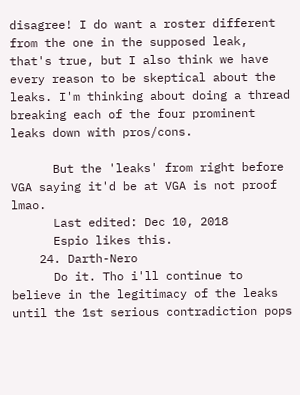disagree! I do want a roster different from the one in the supposed leak, that's true, but I also think we have every reason to be skeptical about the leaks. I'm thinking about doing a thread breaking each of the four prominent leaks down with pros/cons.

      But the 'leaks' from right before VGA saying it'd be at VGA is not proof lmao.
      Last edited: Dec 10, 2018
      Espio likes this.
    24. Darth-Nero
      Do it. Tho i'll continue to believe in the legitimacy of the leaks until the 1st serious contradiction pops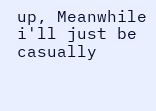up, Meanwhile i'll just be casually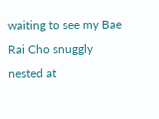waiting to see my Bae Rai Cho snuggly nested at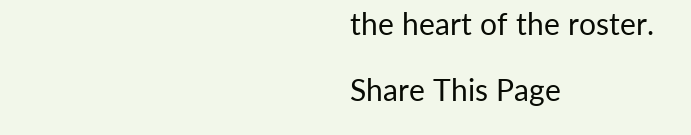the heart of the roster.

Share This Page